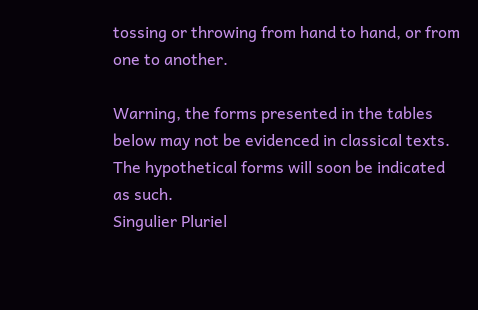tossing or throwing from hand to hand, or from one to another.

Warning, the forms presented in the tables below may not be evidenced in classical texts. The hypothetical forms will soon be indicated as such.
Singulier Pluriel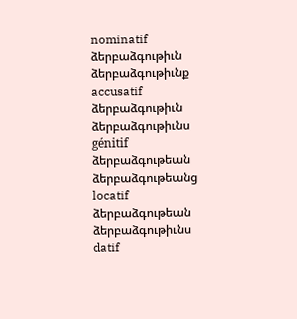nominatif ձերբաձգութիւն ձերբաձգութիւնք
accusatif ձերբաձգութիւն ձերբաձգութիւնս
génitif ձերբաձգութեան ձերբաձգութեանց
locatif ձերբաձգութեան ձերբաձգութիւնս
datif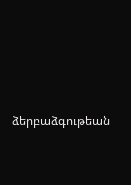ձերբաձգութեան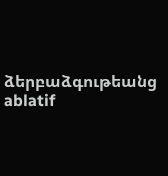ձերբաձգութեանց
ablatif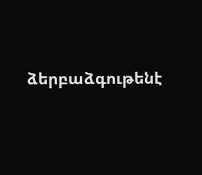ձերբաձգութենէ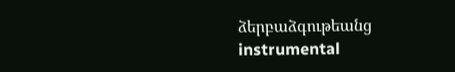ձերբաձգութեանց
instrumental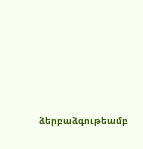ձերբաձգութեամբ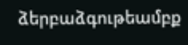ձերբաձգութեամբք